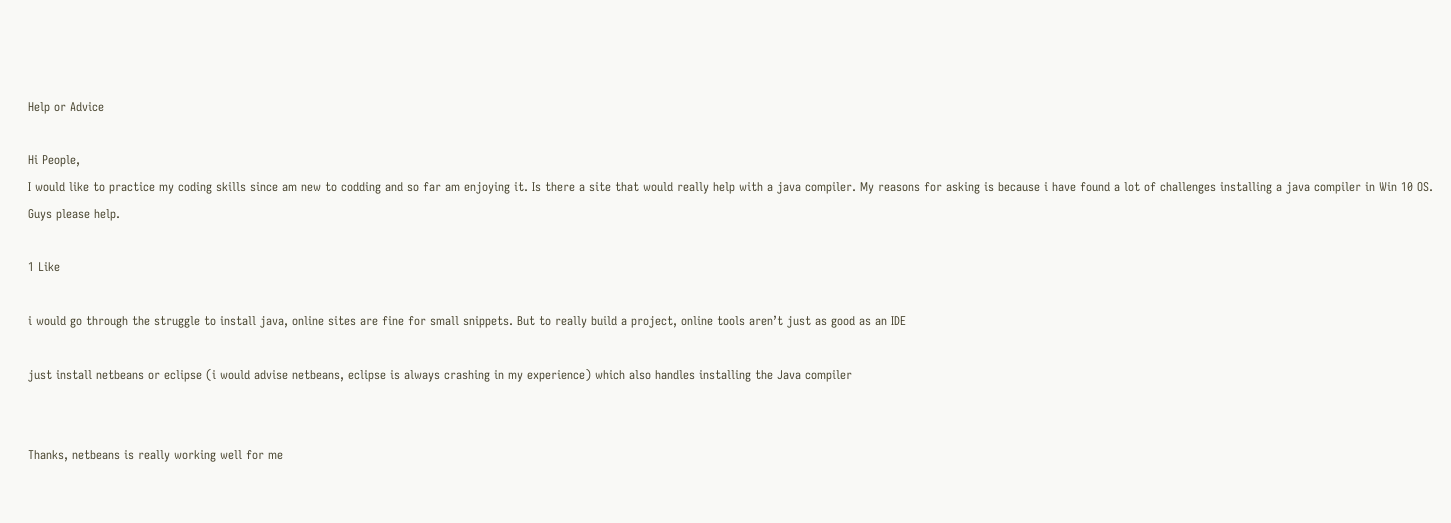Help or Advice

Hi People,
I would like to practice my coding skills since am new to codding and so far am enjoying it. Is there a site that would really help with a java compiler. My reasons for asking is because i have found a lot of challenges installing a java compiler in Win 10 OS. Guys please help.

1 Like

i would go through the struggle to install java, online sites are fine for small snippets. But to really build a project, online tools aren’t just as good as an IDE

just install netbeans or eclipse (i would advise netbeans, eclipse is always crashing in my experience) which also handles installing the Java compiler


Thanks, netbeans is really working well for me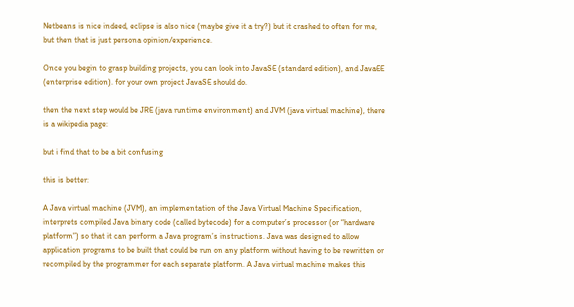Netbeans is nice indeed, eclipse is also nice (maybe give it a try?) but it crashed to often for me, but then that is just persona opinion/experience.

Once you begin to grasp building projects, you can look into JavaSE (standard edition), and JavaEE (enterprise edition). for your own project JavaSE should do.

then the next step would be JRE (java runtime environment) and JVM (java virtual machine), there is a wikipedia page:

but i find that to be a bit confusing

this is better:

A Java virtual machine (JVM), an implementation of the Java Virtual Machine Specification, interprets compiled Java binary code (called bytecode) for a computer’s processor (or “hardware platform”) so that it can perform a Java program’s instructions. Java was designed to allow application programs to be built that could be run on any platform without having to be rewritten or recompiled by the programmer for each separate platform. A Java virtual machine makes this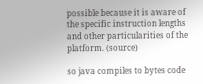possible because it is aware of the specific instruction lengths and other particularities of the platform. (source)

so java compiles to bytes code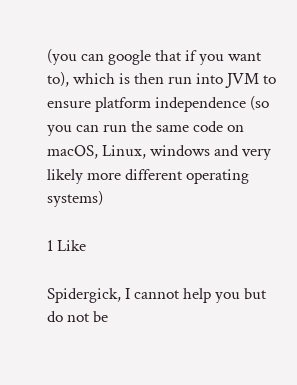(you can google that if you want to), which is then run into JVM to ensure platform independence (so you can run the same code on macOS, Linux, windows and very likely more different operating systems)

1 Like

Spidergick, I cannot help you but do not be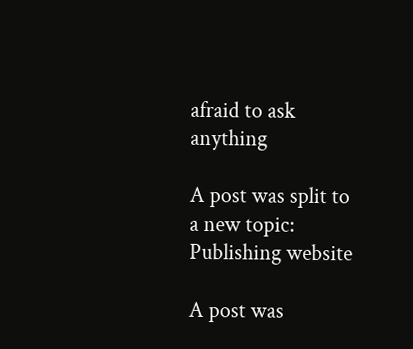afraid to ask anything

A post was split to a new topic: Publishing website

A post was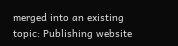merged into an existing topic: Publishing website